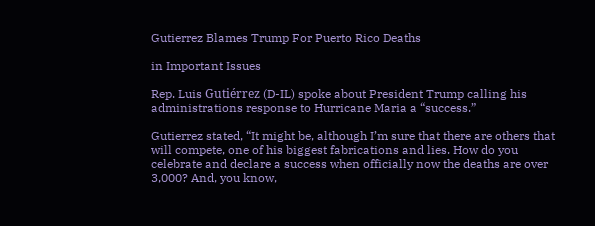Gutierrez Blames Trump For Puerto Rico Deaths

in Important Issues

Rep. Luis Gutiérrez (D-IL) spoke about President Trump calling his administrations response to Hurricane Maria a “success.”

Gutierrez stated, “It might be, although I’m sure that there are others that will compete, one of his biggest fabrications and lies. How do you celebrate and declare a success when officially now the deaths are over 3,000? And, you know,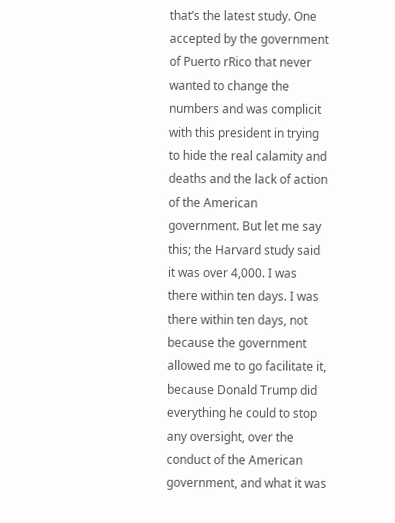that’s the latest study. One accepted by the government of Puerto rRico that never wanted to change the numbers and was complicit with this president in trying to hide the real calamity and deaths and the lack of action of the American government. But let me say this; the Harvard study said it was over 4,000. I was there within ten days. I was there within ten days, not because the government allowed me to go facilitate it, because Donald Trump did everything he could to stop any oversight, over the conduct of the American government, and what it was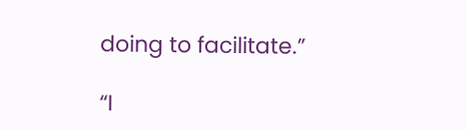doing to facilitate.”

“I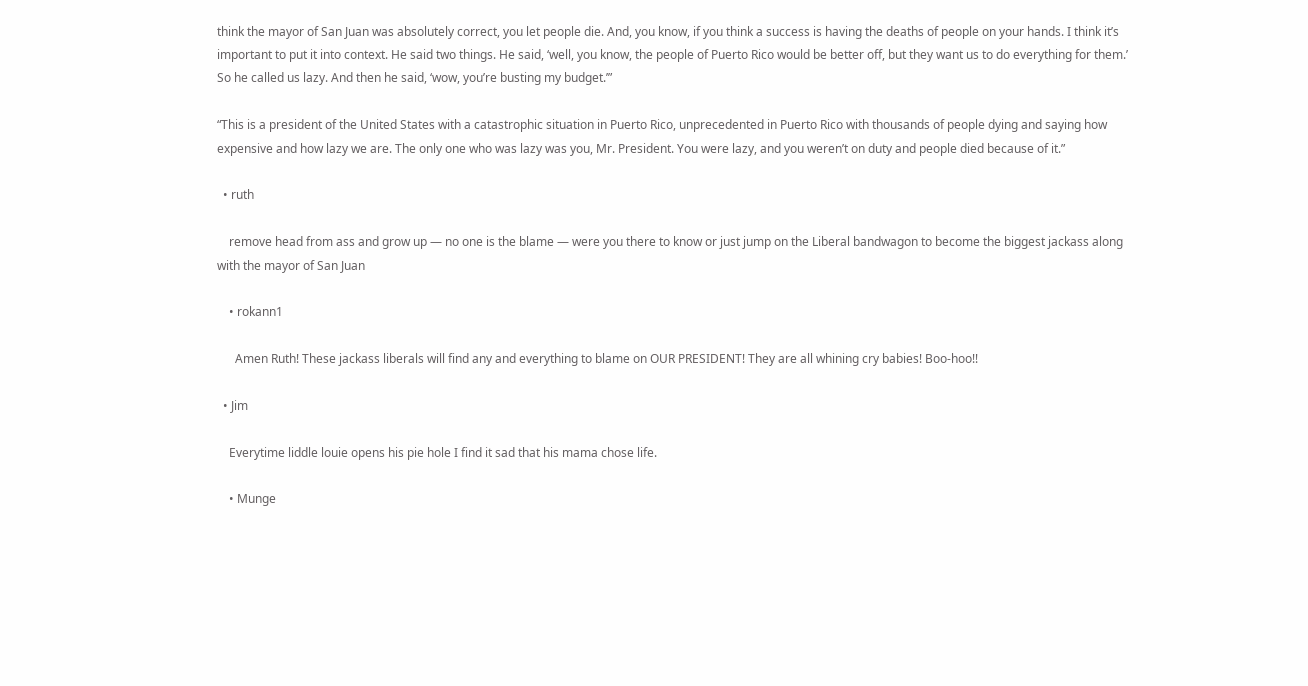think the mayor of San Juan was absolutely correct, you let people die. And, you know, if you think a success is having the deaths of people on your hands. I think it’s important to put it into context. He said two things. He said, ‘well, you know, the people of Puerto Rico would be better off, but they want us to do everything for them.’ So he called us lazy. And then he said, ‘wow, you’re busting my budget.’”

“This is a president of the United States with a catastrophic situation in Puerto Rico, unprecedented in Puerto Rico with thousands of people dying and saying how expensive and how lazy we are. The only one who was lazy was you, Mr. President. You were lazy, and you weren’t on duty and people died because of it.”

  • ruth

    remove head from ass and grow up — no one is the blame — were you there to know or just jump on the Liberal bandwagon to become the biggest jackass along with the mayor of San Juan

    • rokann1

      Amen Ruth! These jackass liberals will find any and everything to blame on OUR PRESIDENT! They are all whining cry babies! Boo-hoo!!

  • Jim

    Everytime liddle louie opens his pie hole I find it sad that his mama chose life.

    • Munge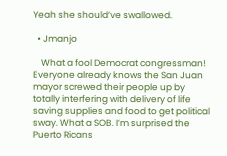Yeah she should’ve swallowed.

  • Jmanjo

    What a fool Democrat congressman! Everyone already knows the San Juan mayor screwed their people up by totally interfering with delivery of life saving supplies and food to get political sway. What a SOB. I’m surprised the Puerto Ricans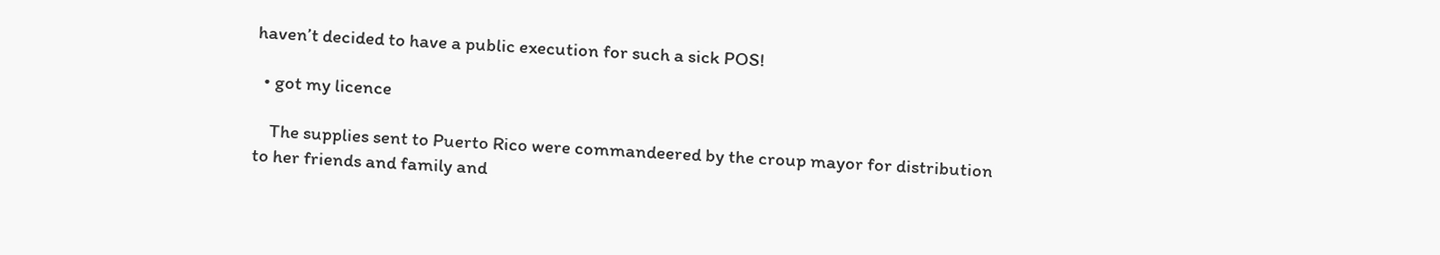haven’t decided to have a public execution for such a sick POS!

  • got my licence

    The supplies sent to Puerto Rico were commandeered by the croup mayor for distribution to her friends and family and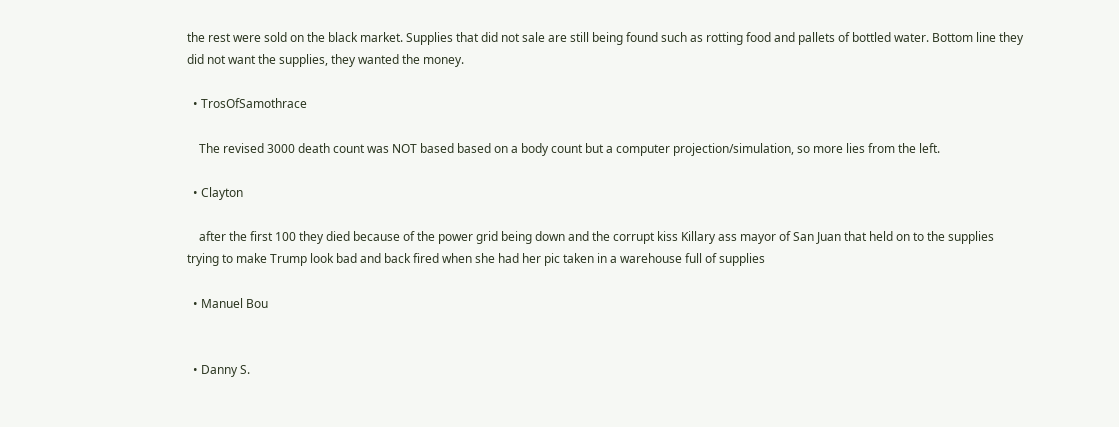the rest were sold on the black market. Supplies that did not sale are still being found such as rotting food and pallets of bottled water. Bottom line they did not want the supplies, they wanted the money.

  • TrosOfSamothrace

    The revised 3000 death count was NOT based based on a body count but a computer projection/simulation, so more lies from the left.

  • Clayton

    after the first 100 they died because of the power grid being down and the corrupt kiss Killary ass mayor of San Juan that held on to the supplies trying to make Trump look bad and back fired when she had her pic taken in a warehouse full of supplies

  • Manuel Bou


  • Danny S.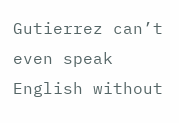Gutierrez can’t even speak English without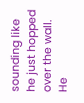sounding like he just hopped over the wall. He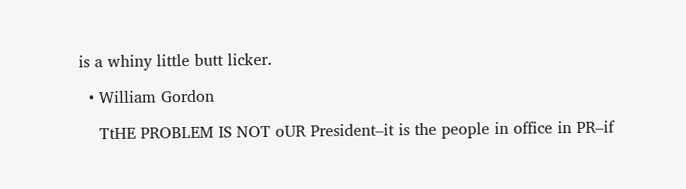is a whiny little butt licker.

  • William Gordon

    TtHE PROBLEM IS NOT oUR President–it is the people in office in PR–if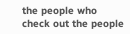the people who check out the people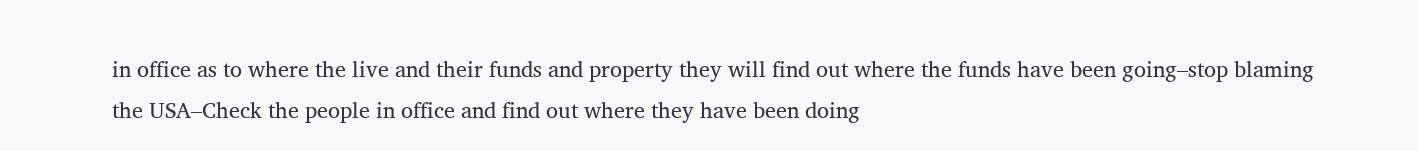in office as to where the live and their funds and property they will find out where the funds have been going–stop blaming the USA–Check the people in office and find out where they have been doing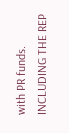with PR funds. INCLUDING THE REP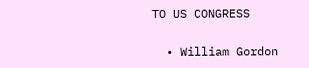TO US CONGRESS

  • William Gordon